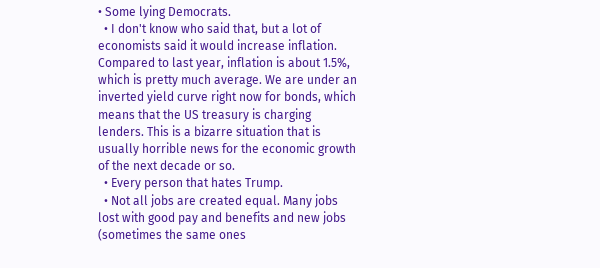• Some lying Democrats.
  • I don't know who said that, but a lot of economists said it would increase inflation. Compared to last year, inflation is about 1.5%, which is pretty much average. We are under an inverted yield curve right now for bonds, which means that the US treasury is charging lenders. This is a bizarre situation that is usually horrible news for the economic growth of the next decade or so.
  • Every person that hates Trump.
  • Not all jobs are created equal. Many jobs lost with good pay and benefits and new jobs (sometimes the same ones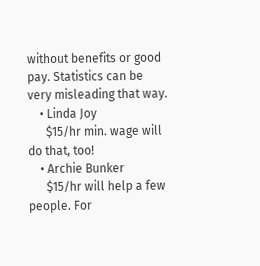without benefits or good pay. Statistics can be very misleading that way.
    • Linda Joy
      $15/hr min. wage will do that, too!
    • Archie Bunker
      $15/hr will help a few people. For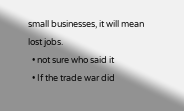small businesses, it will mean lost jobs.
  • not sure who said it
  • If the trade war did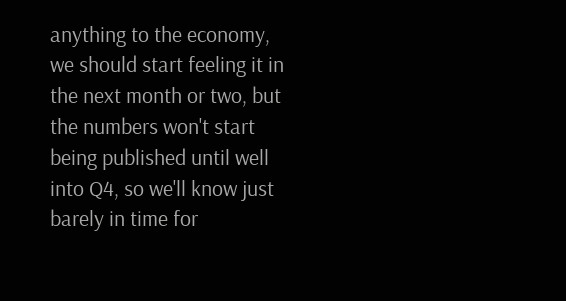anything to the economy, we should start feeling it in the next month or two, but the numbers won't start being published until well into Q4, so we'll know just barely in time for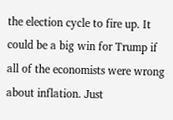the election cycle to fire up. It could be a big win for Trump if all of the economists were wrong about inflation. Just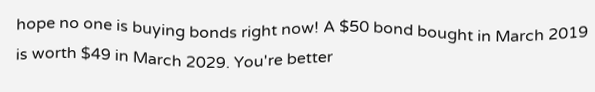hope no one is buying bonds right now! A $50 bond bought in March 2019 is worth $49 in March 2029. You're better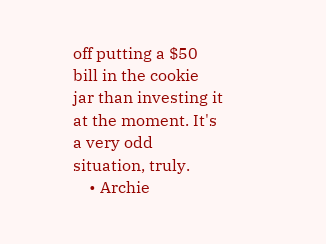off putting a $50 bill in the cookie jar than investing it at the moment. It's a very odd situation, truly.
    • Archie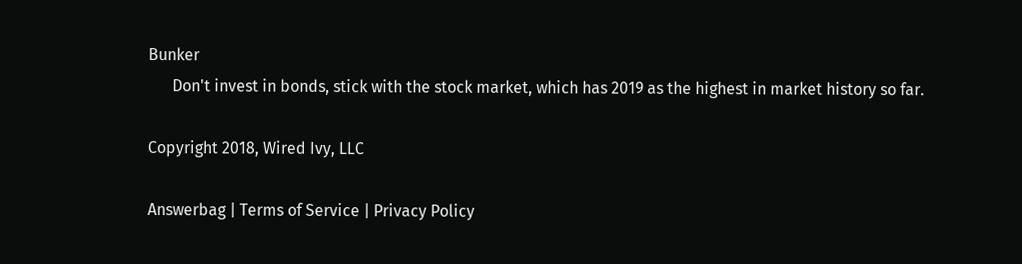Bunker
      Don't invest in bonds, stick with the stock market, which has 2019 as the highest in market history so far.

Copyright 2018, Wired Ivy, LLC

Answerbag | Terms of Service | Privacy Policy